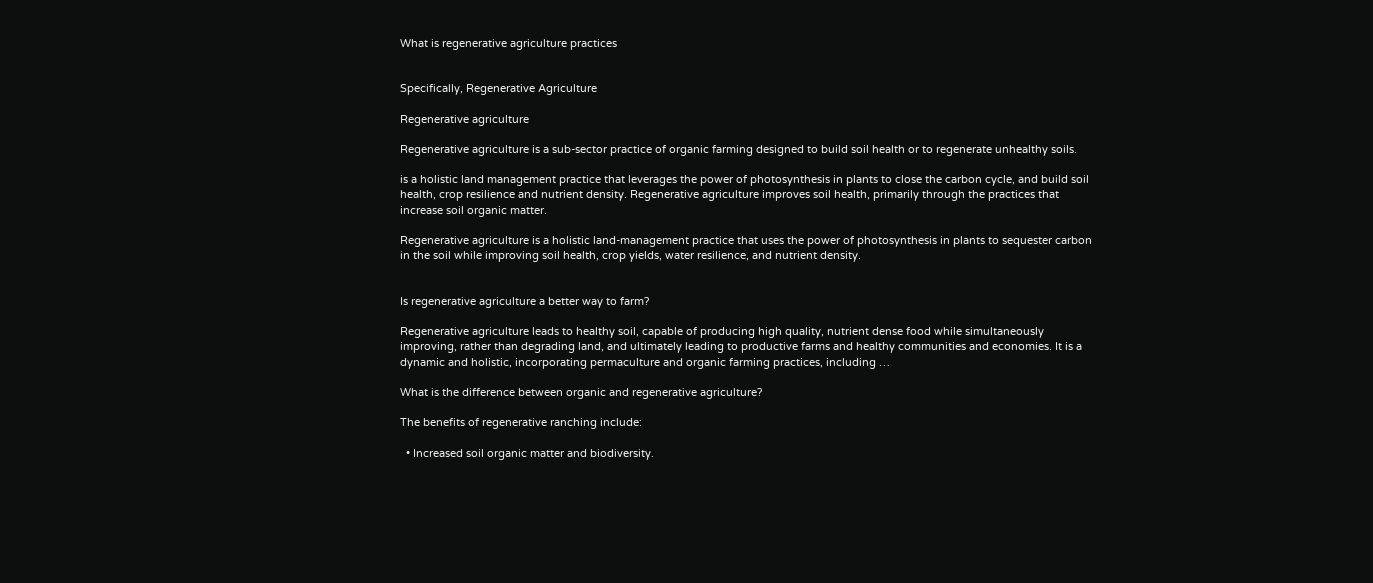What is regenerative agriculture practices


Specifically, Regenerative Agriculture

Regenerative agriculture

Regenerative agriculture is a sub-sector practice of organic farming designed to build soil health or to regenerate unhealthy soils.

is a holistic land management practice that leverages the power of photosynthesis in plants to close the carbon cycle, and build soil health, crop resilience and nutrient density. Regenerative agriculture improves soil health, primarily through the practices that increase soil organic matter.

Regenerative agriculture is a holistic land-management practice that uses the power of photosynthesis in plants to sequester carbon in the soil while improving soil health, crop yields, water resilience, and nutrient density.


Is regenerative agriculture a better way to farm?

Regenerative agriculture leads to healthy soil, capable of producing high quality, nutrient dense food while simultaneously improving, rather than degrading land, and ultimately leading to productive farms and healthy communities and economies. It is a dynamic and holistic, incorporating permaculture and organic farming practices, including …

What is the difference between organic and regenerative agriculture?

The benefits of regenerative ranching include:

  • Increased soil organic matter and biodiversity.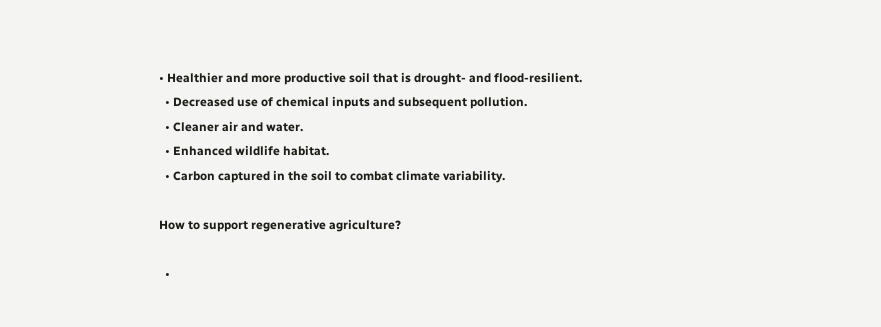• Healthier and more productive soil that is drought- and flood-resilient.
  • Decreased use of chemical inputs and subsequent pollution.
  • Cleaner air and water.
  • Enhanced wildlife habitat.
  • Carbon captured in the soil to combat climate variability.

How to support regenerative agriculture?

  •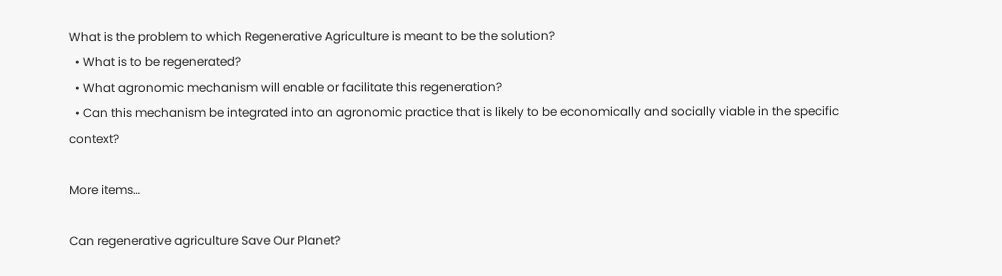What is the problem to which Regenerative Agriculture is meant to be the solution?
  • What is to be regenerated?
  • What agronomic mechanism will enable or facilitate this regeneration?
  • Can this mechanism be integrated into an agronomic practice that is likely to be economically and socially viable in the specific context?

More items…

Can regenerative agriculture Save Our Planet?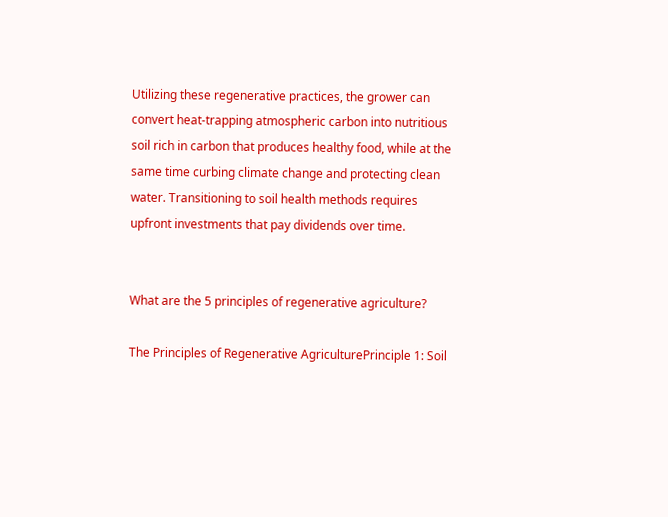Utilizing these regenerative practices, the grower can convert heat-trapping atmospheric carbon into nutritious soil rich in carbon that produces healthy food, while at the same time curbing climate change and protecting clean water. Transitioning to soil health methods requires upfront investments that pay dividends over time.


What are the 5 principles of regenerative agriculture?

The Principles of Regenerative AgriculturePrinciple 1: Soil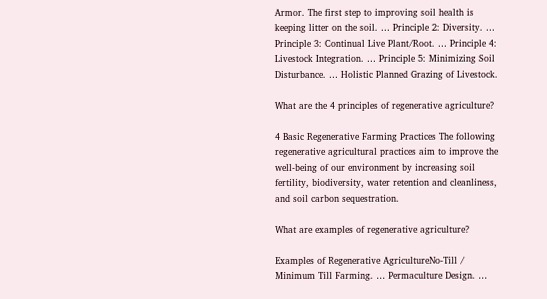Armor. The first step to improving soil health is keeping litter on the soil. … Principle 2: Diversity. … Principle 3: Continual Live Plant/Root. … Principle 4: Livestock Integration. … Principle 5: Minimizing Soil Disturbance. … Holistic Planned Grazing of Livestock.

What are the 4 principles of regenerative agriculture?

4 Basic Regenerative Farming Practices The following regenerative agricultural practices aim to improve the well-being of our environment by increasing soil fertility, biodiversity, water retention and cleanliness, and soil carbon sequestration.

What are examples of regenerative agriculture?

Examples of Regenerative AgricultureNo-Till / Minimum Till Farming. … Permaculture Design. …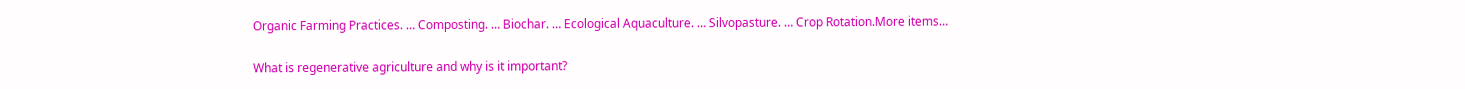Organic Farming Practices. … Composting. … Biochar. … Ecological Aquaculture. … Silvopasture. … Crop Rotation.More items…

What is regenerative agriculture and why is it important?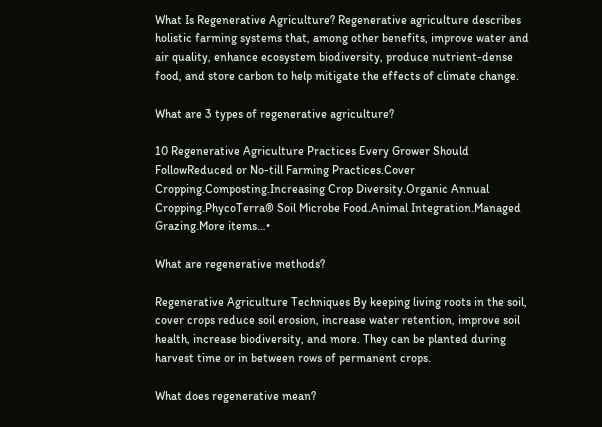What Is Regenerative Agriculture? Regenerative agriculture describes holistic farming systems that, among other benefits, improve water and air quality, enhance ecosystem biodiversity, produce nutrient-dense food, and store carbon to help mitigate the effects of climate change.

What are 3 types of regenerative agriculture?

10 Regenerative Agriculture Practices Every Grower Should FollowReduced or No-till Farming Practices.Cover Cropping.Composting.Increasing Crop Diversity.Organic Annual Cropping.PhycoTerra® Soil Microbe Food.Animal Integration.Managed Grazing.More items…•

What are regenerative methods?

Regenerative Agriculture Techniques By keeping living roots in the soil, cover crops reduce soil erosion, increase water retention, improve soil health, increase biodiversity, and more. They can be planted during harvest time or in between rows of permanent crops.

What does regenerative mean?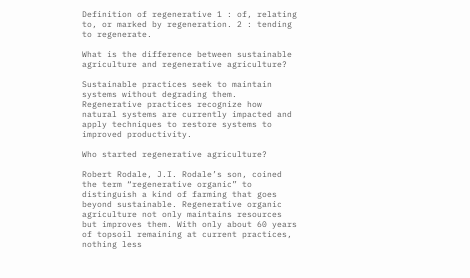Definition of regenerative 1 : of, relating to, or marked by regeneration. 2 : tending to regenerate.

What is the difference between sustainable agriculture and regenerative agriculture?

Sustainable practices seek to maintain systems without degrading them. Regenerative practices recognize how natural systems are currently impacted and apply techniques to restore systems to improved productivity.

Who started regenerative agriculture?

Robert Rodale, J.I. Rodale’s son, coined the term “regenerative organic” to distinguish a kind of farming that goes beyond sustainable. Regenerative organic agriculture not only maintains resources but improves them. With only about 60 years of topsoil remaining at current practices, nothing less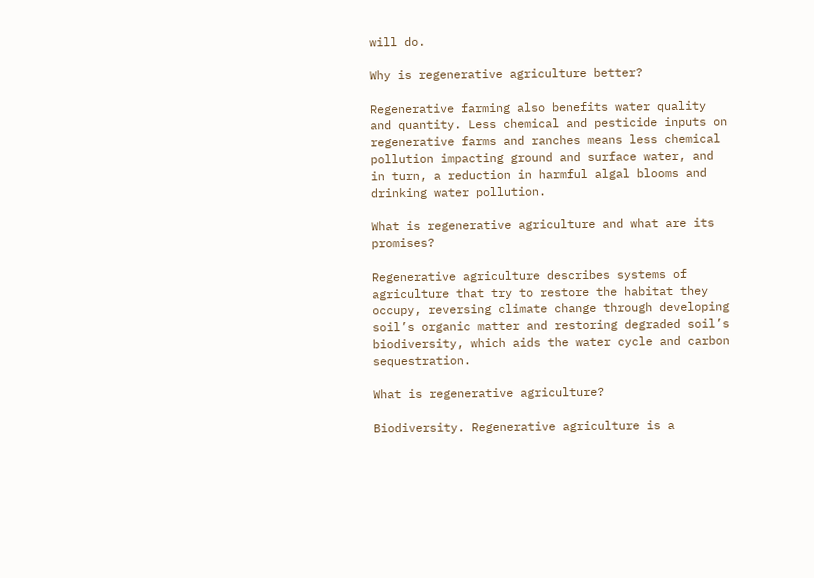will do.

Why is regenerative agriculture better?

Regenerative farming also benefits water quality and quantity. Less chemical and pesticide inputs on regenerative farms and ranches means less chemical pollution impacting ground and surface water, and in turn, a reduction in harmful algal blooms and drinking water pollution.

What is regenerative agriculture and what are its promises?

Regenerative agriculture describes systems of agriculture that try to restore the habitat they occupy, reversing climate change through developing soil’s organic matter and restoring degraded soil’s biodiversity, which aids the water cycle and carbon sequestration.

What is regenerative agriculture?

Biodiversity. Regenerative agriculture is a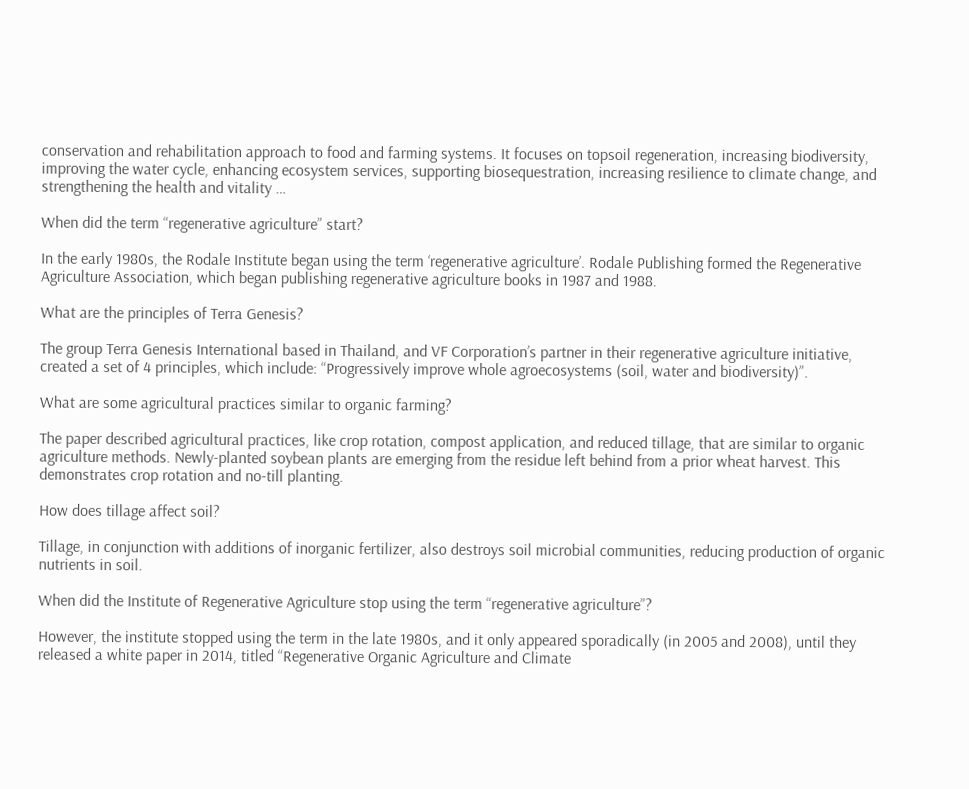conservation and rehabilitation approach to food and farming systems. It focuses on topsoil regeneration, increasing biodiversity, improving the water cycle, enhancing ecosystem services, supporting biosequestration, increasing resilience to climate change, and strengthening the health and vitality …

When did the term “regenerative agriculture” start?

In the early 1980s, the Rodale Institute began using the term ‘regenerative agriculture’. Rodale Publishing formed the Regenerative Agriculture Association, which began publishing regenerative agriculture books in 1987 and 1988.

What are the principles of Terra Genesis?

The group Terra Genesis International based in Thailand, and VF Corporation’s partner in their regenerative agriculture initiative, created a set of 4 principles, which include: “Progressively improve whole agroecosystems (soil, water and biodiversity)”.

What are some agricultural practices similar to organic farming?

The paper described agricultural practices, like crop rotation, compost application, and reduced tillage, that are similar to organic agriculture methods. Newly-planted soybean plants are emerging from the residue left behind from a prior wheat harvest. This demonstrates crop rotation and no-till planting.

How does tillage affect soil?

Tillage, in conjunction with additions of inorganic fertilizer, also destroys soil microbial communities, reducing production of organic nutrients in soil.

When did the Institute of Regenerative Agriculture stop using the term “regenerative agriculture”?

However, the institute stopped using the term in the late 1980s, and it only appeared sporadically (in 2005 and 2008), until they released a white paper in 2014, titled “Regenerative Organic Agriculture and Climate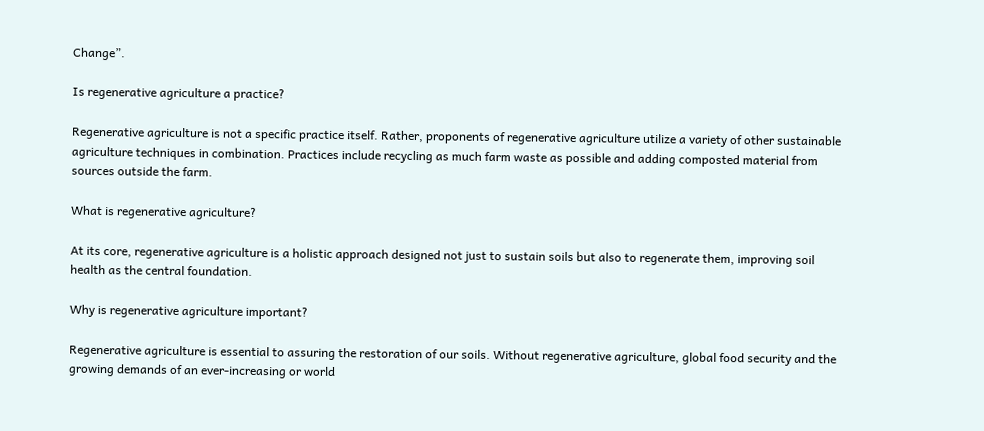Change”.

Is regenerative agriculture a practice?

Regenerative agriculture is not a specific practice itself. Rather, proponents of regenerative agriculture utilize a variety of other sustainable agriculture techniques in combination. Practices include recycling as much farm waste as possible and adding composted material from sources outside the farm.

What is regenerative agriculture?

At its core, regenerative agriculture is a holistic approach designed not just to sustain soils but also to regenerate them, improving soil health as the central foundation.

Why is regenerative agriculture important?

Regenerative agriculture is essential to assuring the restoration of our soils. Without regenerative agriculture, global food security and the growing demands of an ever-increasing or world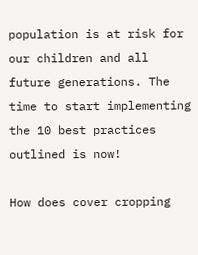population is at risk for our children and all future generations. The time to start implementing the 10 best practices outlined is now!

How does cover cropping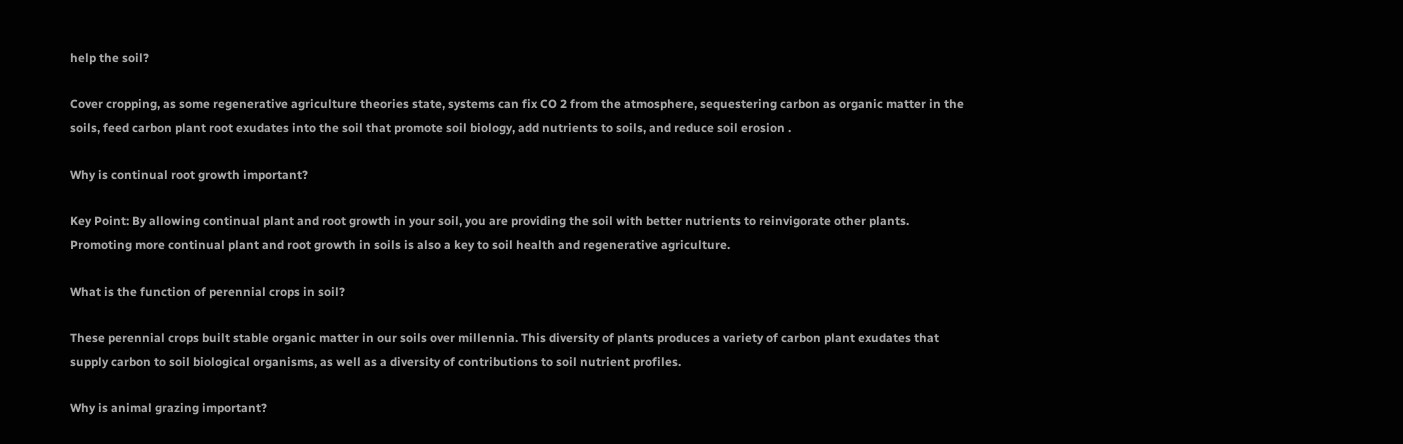help the soil?

Cover cropping, as some regenerative agriculture theories state, systems can fix CO 2 from the atmosphere, sequestering carbon as organic matter in the soils, feed carbon plant root exudates into the soil that promote soil biology, add nutrients to soils, and reduce soil erosion .

Why is continual root growth important?

Key Point: By allowing continual plant and root growth in your soil, you are providing the soil with better nutrients to reinvigorate other plants. Promoting more continual plant and root growth in soils is also a key to soil health and regenerative agriculture.

What is the function of perennial crops in soil?

These perennial crops built stable organic matter in our soils over millennia. This diversity of plants produces a variety of carbon plant exudates that supply carbon to soil biological organisms, as well as a diversity of contributions to soil nutrient profiles.

Why is animal grazing important?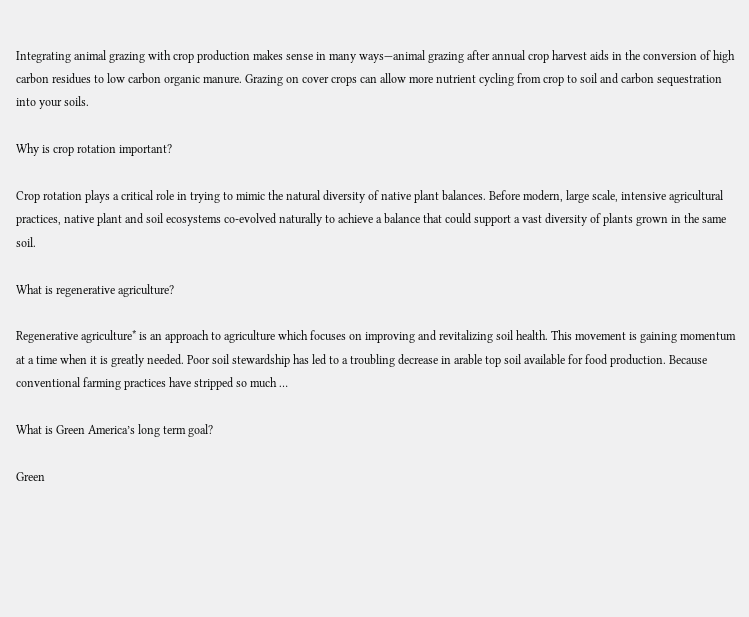Integrating animal grazing with crop production makes sense in many ways—animal grazing after annual crop harvest aids in the conversion of high carbon residues to low carbon organic manure. Grazing on cover crops can allow more nutrient cycling from crop to soil and carbon sequestration into your soils.

Why is crop rotation important?

Crop rotation plays a critical role in trying to mimic the natural diversity of native plant balances. Before modern, large scale, intensive agricultural practices, native plant and soil ecosystems co-evolved naturally to achieve a balance that could support a vast diversity of plants grown in the same soil.

What is regenerative agriculture?

Regenerative agriculture* is an approach to agriculture which focuses on improving and revitalizing soil health. This movement is gaining momentum at a time when it is greatly needed. Poor soil stewardship has led to a troubling decrease in arable top soil available for food production. Because conventional farming practices have stripped so much …

What is Green America’s long term goal?

Green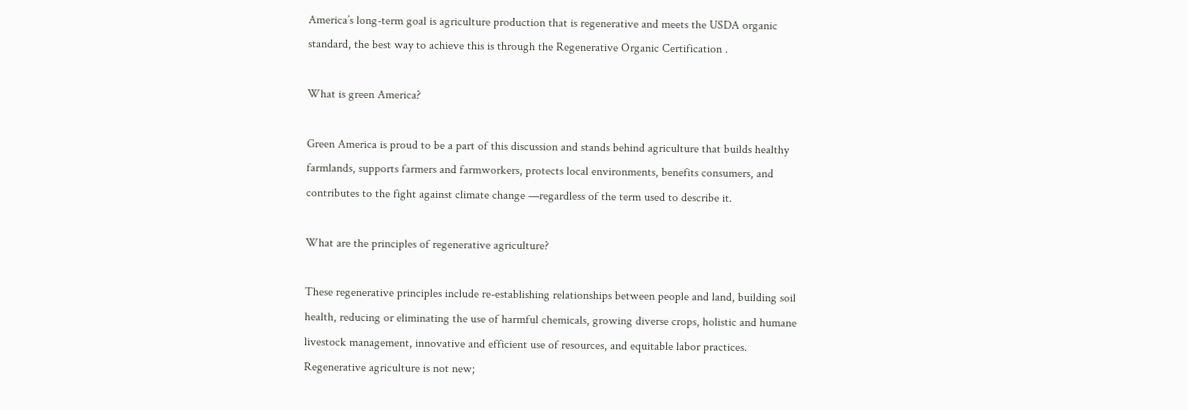America’s long-term goal is agriculture production that is regenerative and meets the USDA organic standard, the best way to achieve this is through the Regenerative Organic Certification .

What is green America?

Green America is proud to be a part of this discussion and stands behind agriculture that builds healthy farmlands, supports farmers and farmworkers, protects local environments, benefits consumers, and contributes to the fight against climate change —regardless of the term used to describe it.

What are the principles of regenerative agriculture?

These regenerative principles include re-establishing relationships between people and land, building soil health, reducing or eliminating the use of harmful chemicals, growing diverse crops, holistic and humane livestock management, innovative and efficient use of resources, and equitable labor practices. Regenerative agriculture is not new;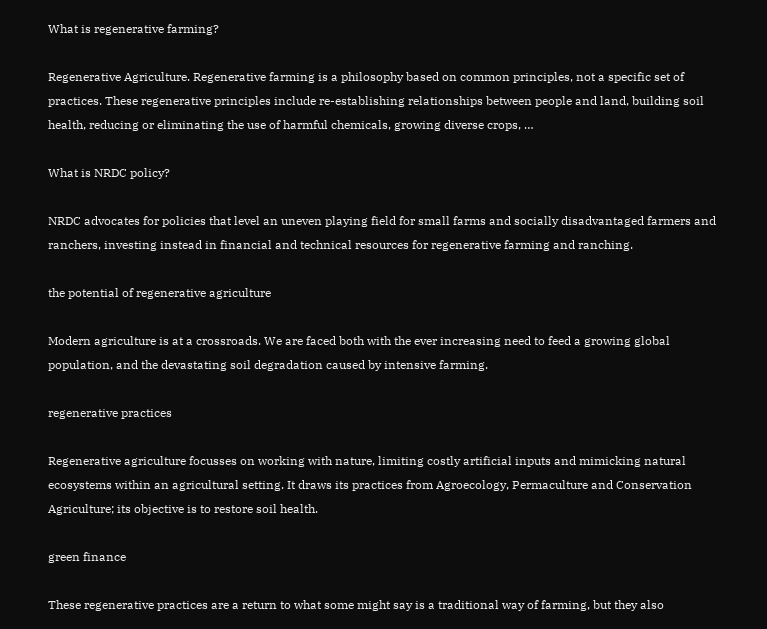What is regenerative farming?

Regenerative Agriculture. Regenerative farming is a philosophy based on common principles, not a specific set of practices. These regenerative principles include re-establishing relationships between people and land, building soil health, reducing or eliminating the use of harmful chemicals, growing diverse crops, …

What is NRDC policy?

NRDC advocates for policies that level an uneven playing field for small farms and socially disadvantaged farmers and ranchers, investing instead in financial and technical resources for regenerative farming and ranching.

the potential of regenerative agriculture

Modern agriculture is at a crossroads. We are faced both with the ever increasing need to feed a growing global population, and the devastating soil degradation caused by intensive farming.

regenerative practices

Regenerative agriculture focusses on working with nature, limiting costly artificial inputs and mimicking natural ecosystems within an agricultural setting. It draws its practices from Agroecology, Permaculture and Conservation Agriculture; its objective is to restore soil health.

green finance

These regenerative practices are a return to what some might say is a traditional way of farming, but they also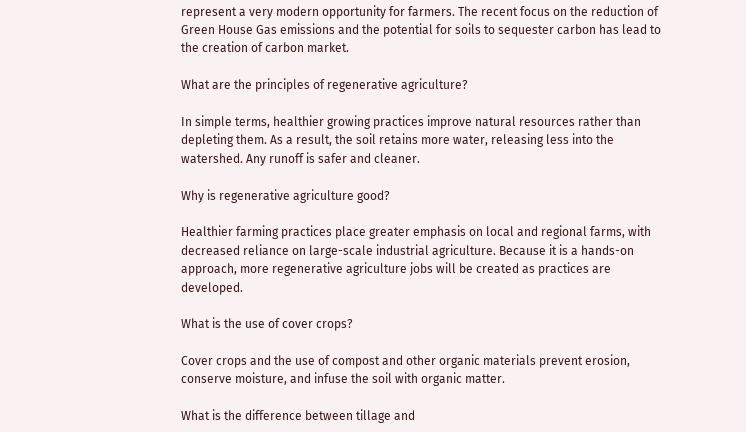represent a very modern opportunity for farmers. The recent focus on the reduction of Green House Gas emissions and the potential for soils to sequester carbon has lead to the creation of carbon market.

What are the principles of regenerative agriculture?

In simple terms, healthier growing practices improve natural resources rather than depleting them. As a result, the soil retains more water, releasing less into the watershed. Any runoff is safer and cleaner.

Why is regenerative agriculture good?

Healthier farming practices place greater emphasis on local and regional farms, with decreased reliance on large-scale industrial agriculture. Because it is a hands-on approach, more regenerative agriculture jobs will be created as practices are developed.

What is the use of cover crops?

Cover crops and the use of compost and other organic materials prevent erosion, conserve moisture, and infuse the soil with organic matter.

What is the difference between tillage and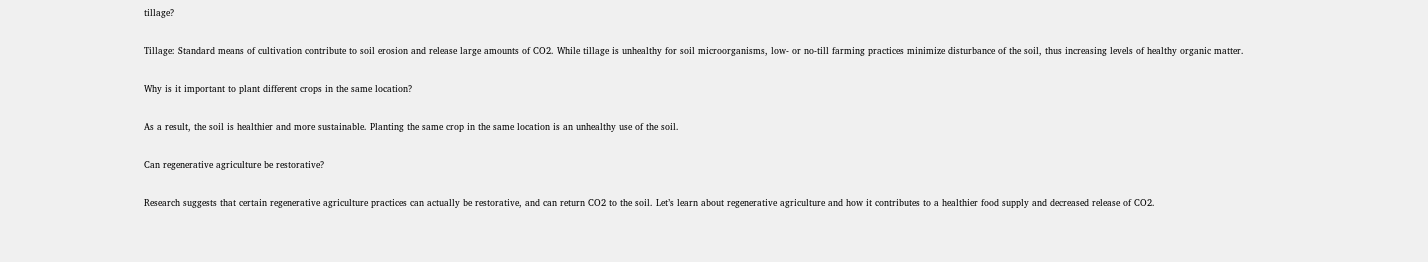tillage?

Tillage: Standard means of cultivation contribute to soil erosion and release large amounts of CO2. While tillage is unhealthy for soil microorganisms, low- or no-till farming practices minimize disturbance of the soil, thus increasing levels of healthy organic matter.

Why is it important to plant different crops in the same location?

As a result, the soil is healthier and more sustainable. Planting the same crop in the same location is an unhealthy use of the soil.

Can regenerative agriculture be restorative?

Research suggests that certain regenerative agriculture practices can actually be restorative, and can return CO2 to the soil. Let’s learn about regenerative agriculture and how it contributes to a healthier food supply and decreased release of CO2.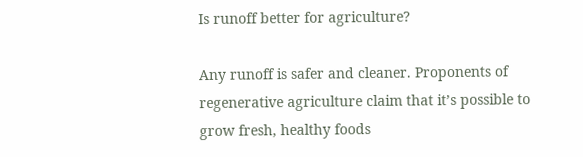Is runoff better for agriculture?

Any runoff is safer and cleaner. Proponents of regenerative agriculture claim that it’s possible to grow fresh, healthy foods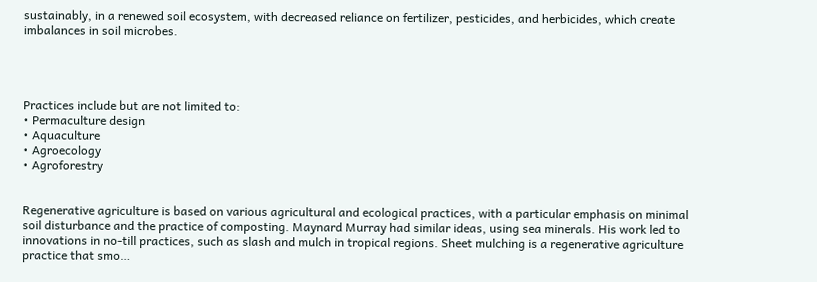sustainably, in a renewed soil ecosystem, with decreased reliance on fertilizer, pesticides, and herbicides, which create imbalances in soil microbes.




Practices include but are not limited to:
• Permaculture design
• Aquaculture
• Agroecology
• Agroforestry


Regenerative agriculture is based on various agricultural and ecological practices, with a particular emphasis on minimal soil disturbance and the practice of composting. Maynard Murray had similar ideas, using sea minerals. His work led to innovations in no-till practices, such as slash and mulch in tropical regions. Sheet mulching is a regenerative agriculture practice that smo…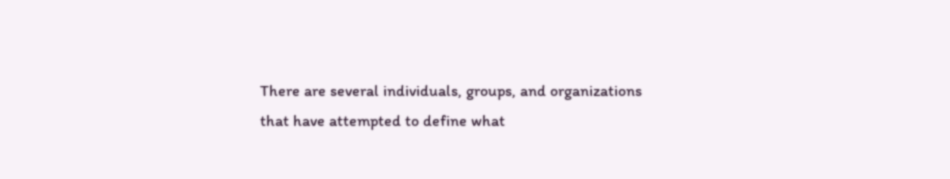There are several individuals, groups, and organizations that have attempted to define what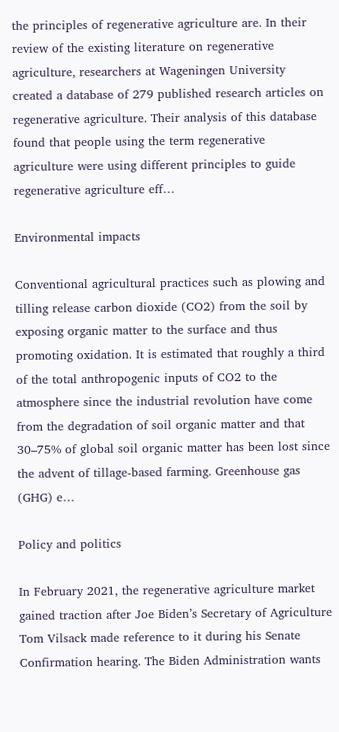the principles of regenerative agriculture are. In their review of the existing literature on regenerative agriculture, researchers at Wageningen University created a database of 279 published research articles on regenerative agriculture. Their analysis of this database found that people using the term regenerative agriculture were using different principles to guide regenerative agriculture eff…

Environmental impacts

Conventional agricultural practices such as plowing and tilling release carbon dioxide (CO2) from the soil by exposing organic matter to the surface and thus promoting oxidation. It is estimated that roughly a third of the total anthropogenic inputs of CO2 to the atmosphere since the industrial revolution have come from the degradation of soil organic matter and that 30–75% of global soil organic matter has been lost since the advent of tillage-based farming. Greenhouse gas (GHG) e…

Policy and politics

In February 2021, the regenerative agriculture market gained traction after Joe Biden’s Secretary of Agriculture Tom Vilsack made reference to it during his Senate Confirmation hearing. The Biden Administration wants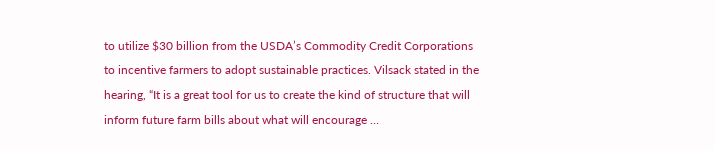to utilize $30 billion from the USDA’s Commodity Credit Corporations to incentive farmers to adopt sustainable practices. Vilsack stated in the hearing, “It is a great tool for us to create the kind of structure that will inform future farm bills about what will encourage …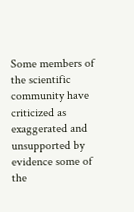Some members of the scientific community have criticized as exaggerated and unsupported by evidence some of the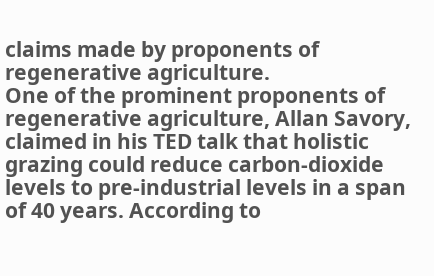claims made by proponents of regenerative agriculture.
One of the prominent proponents of regenerative agriculture, Allan Savory, claimed in his TED talk that holistic grazing could reduce carbon-dioxide levels to pre-industrial levels in a span of 40 years. According to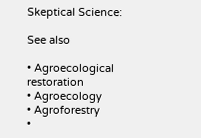Skeptical Science:

See also

• Agroecological restoration
• Agroecology
• Agroforestry
•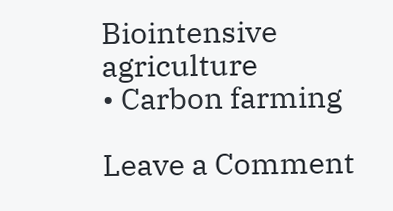Biointensive agriculture
• Carbon farming

Leave a Comment